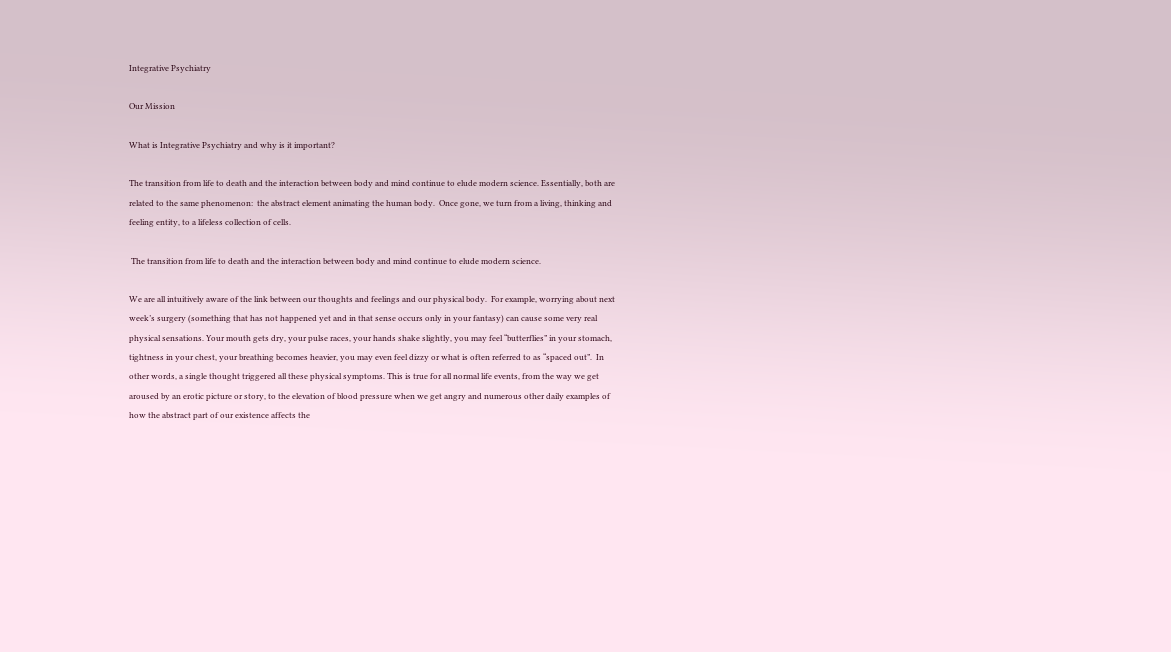Integrative Psychiatry

Our Mission

What is Integrative Psychiatry and why is it important?

The transition from life to death and the interaction between body and mind continue to elude modern science. Essentially, both are related to the same phenomenon:  the abstract element animating the human body.  Once gone, we turn from a living, thinking and feeling entity, to a lifeless collection of cells.

 The transition from life to death and the interaction between body and mind continue to elude modern science.

We are all intuitively aware of the link between our thoughts and feelings and our physical body.  For example, worrying about next week’s surgery (something that has not happened yet and in that sense occurs only in your fantasy) can cause some very real physical sensations. Your mouth gets dry, your pulse races, your hands shake slightly, you may feel “butterflies” in your stomach, tightness in your chest, your breathing becomes heavier, you may even feel dizzy or what is often referred to as “spaced out”.  In other words, a single thought triggered all these physical symptoms. This is true for all normal life events, from the way we get aroused by an erotic picture or story, to the elevation of blood pressure when we get angry and numerous other daily examples of how the abstract part of our existence affects the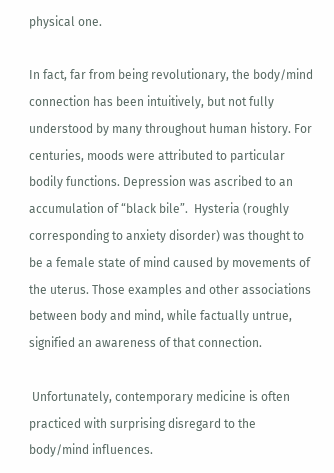physical one.

In fact, far from being revolutionary, the body/mind connection has been intuitively, but not fully understood by many throughout human history. For centuries, moods were attributed to particular bodily functions. Depression was ascribed to an accumulation of “black bile”.  Hysteria (roughly corresponding to anxiety disorder) was thought to be a female state of mind caused by movements of the uterus. Those examples and other associations between body and mind, while factually untrue, signified an awareness of that connection.

 Unfortunately, contemporary medicine is often practiced with surprising disregard to the body/mind influences.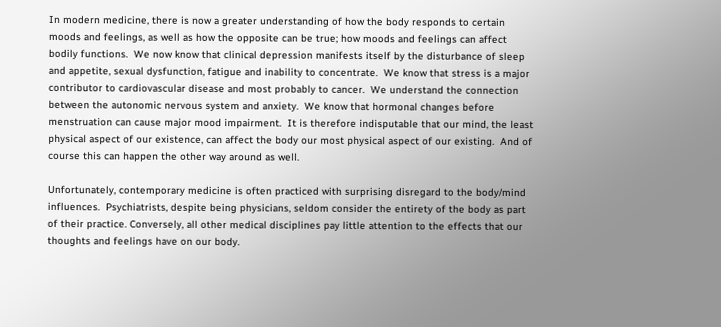In modern medicine, there is now a greater understanding of how the body responds to certain moods and feelings, as well as how the opposite can be true; how moods and feelings can affect bodily functions.  We now know that clinical depression manifests itself by the disturbance of sleep and appetite, sexual dysfunction, fatigue and inability to concentrate.  We know that stress is a major contributor to cardiovascular disease and most probably to cancer.  We understand the connection between the autonomic nervous system and anxiety.  We know that hormonal changes before menstruation can cause major mood impairment.  It is therefore indisputable that our mind, the least physical aspect of our existence, can affect the body our most physical aspect of our existing.  And of course this can happen the other way around as well.

Unfortunately, contemporary medicine is often practiced with surprising disregard to the body/mind influences.  Psychiatrists, despite being physicians, seldom consider the entirety of the body as part of their practice. Conversely, all other medical disciplines pay little attention to the effects that our thoughts and feelings have on our body.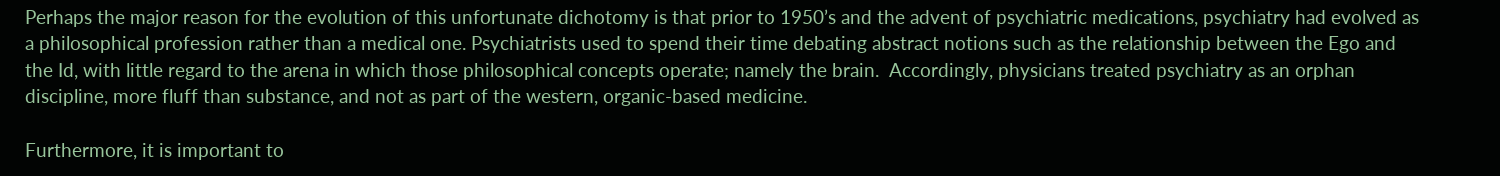Perhaps the major reason for the evolution of this unfortunate dichotomy is that prior to 1950’s and the advent of psychiatric medications, psychiatry had evolved as a philosophical profession rather than a medical one. Psychiatrists used to spend their time debating abstract notions such as the relationship between the Ego and the Id, with little regard to the arena in which those philosophical concepts operate; namely the brain.  Accordingly, physicians treated psychiatry as an orphan discipline, more fluff than substance, and not as part of the western, organic-based medicine.

Furthermore, it is important to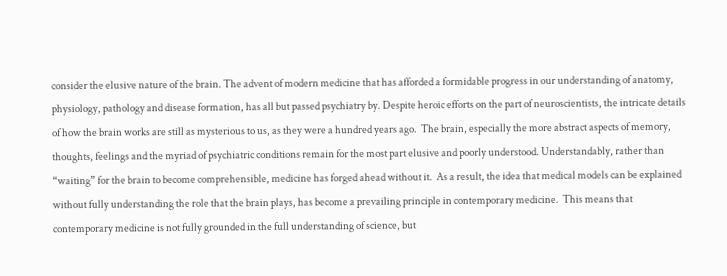consider the elusive nature of the brain. The advent of modern medicine that has afforded a formidable progress in our understanding of anatomy, physiology, pathology and disease formation, has all but passed psychiatry by. Despite heroic efforts on the part of neuroscientists, the intricate details of how the brain works are still as mysterious to us, as they were a hundred years ago.  The brain, especially the more abstract aspects of memory, thoughts, feelings and the myriad of psychiatric conditions remain for the most part elusive and poorly understood. Understandably, rather than “waiting” for the brain to become comprehensible, medicine has forged ahead without it.  As a result, the idea that medical models can be explained without fully understanding the role that the brain plays, has become a prevailing principle in contemporary medicine.  This means that contemporary medicine is not fully grounded in the full understanding of science, but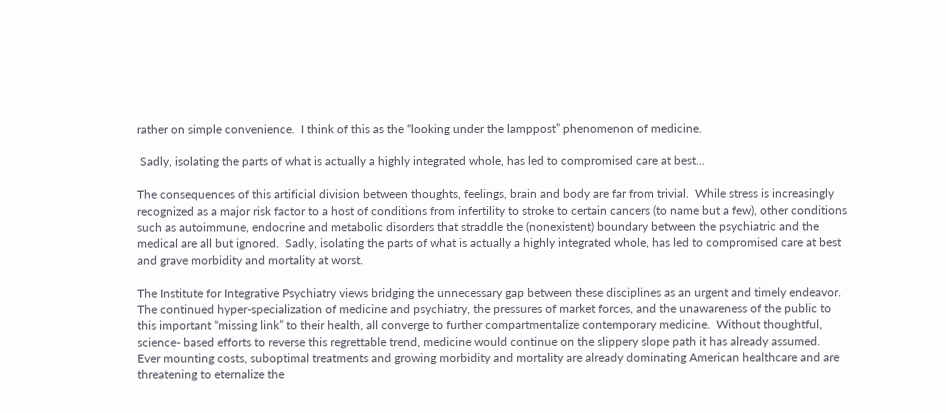rather on simple convenience.  I think of this as the “looking under the lamppost” phenomenon of medicine.

 Sadly, isolating the parts of what is actually a highly integrated whole, has led to compromised care at best…

The consequences of this artificial division between thoughts, feelings, brain and body are far from trivial.  While stress is increasingly recognized as a major risk factor to a host of conditions from infertility to stroke to certain cancers (to name but a few), other conditions such as autoimmune, endocrine and metabolic disorders that straddle the (nonexistent) boundary between the psychiatric and the medical are all but ignored.  Sadly, isolating the parts of what is actually a highly integrated whole, has led to compromised care at best and grave morbidity and mortality at worst.

The Institute for Integrative Psychiatry views bridging the unnecessary gap between these disciplines as an urgent and timely endeavor.  The continued hyper-specialization of medicine and psychiatry, the pressures of market forces, and the unawareness of the public to this important “missing link” to their health, all converge to further compartmentalize contemporary medicine.  Without thoughtful, science- based efforts to reverse this regrettable trend, medicine would continue on the slippery slope path it has already assumed.  Ever mounting costs, suboptimal treatments and growing morbidity and mortality are already dominating American healthcare and are threatening to eternalize the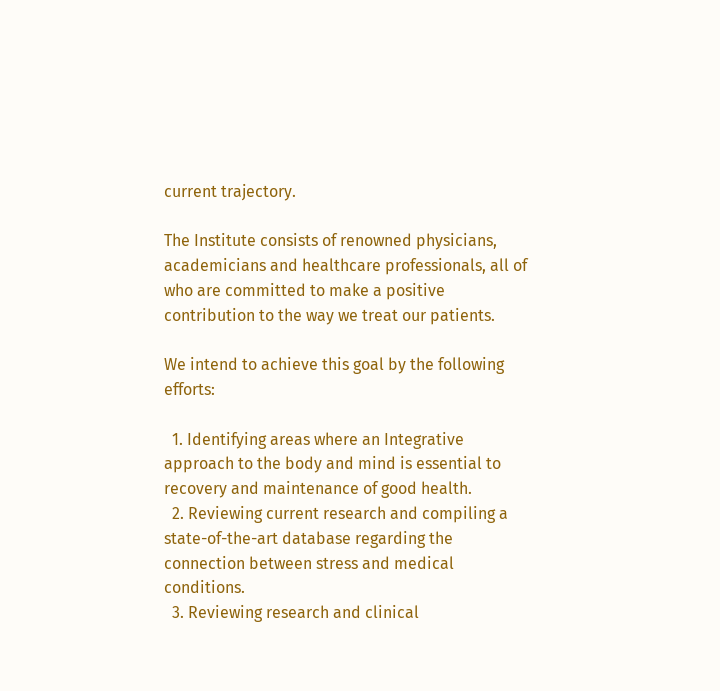current trajectory.

The Institute consists of renowned physicians, academicians and healthcare professionals, all of who are committed to make a positive contribution to the way we treat our patients.

We intend to achieve this goal by the following efforts:

  1. Identifying areas where an Integrative approach to the body and mind is essential to recovery and maintenance of good health.
  2. Reviewing current research and compiling a state-of-the-art database regarding the connection between stress and medical conditions.
  3. Reviewing research and clinical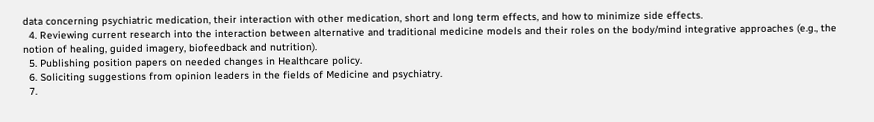data concerning psychiatric medication, their interaction with other medication, short and long term effects, and how to minimize side effects.
  4. Reviewing current research into the interaction between alternative and traditional medicine models and their roles on the body/mind integrative approaches (e.g., the notion of healing, guided imagery, biofeedback and nutrition).
  5. Publishing position papers on needed changes in Healthcare policy.
  6. Soliciting suggestions from opinion leaders in the fields of Medicine and psychiatry.
  7.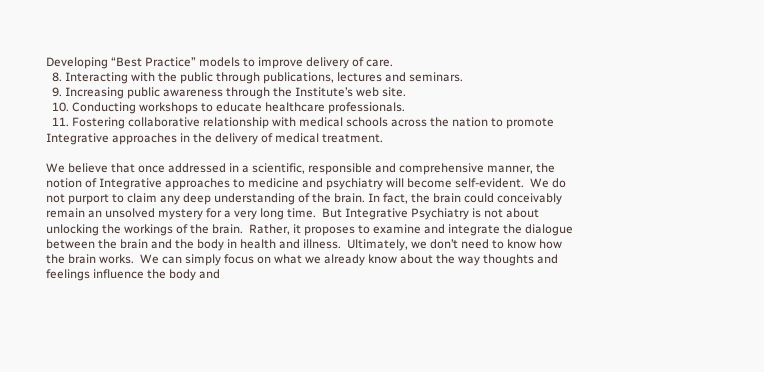Developing “Best Practice” models to improve delivery of care.
  8. Interacting with the public through publications, lectures and seminars.
  9. Increasing public awareness through the Institute’s web site.
  10. Conducting workshops to educate healthcare professionals.
  11. Fostering collaborative relationship with medical schools across the nation to promote Integrative approaches in the delivery of medical treatment.

We believe that once addressed in a scientific, responsible and comprehensive manner, the notion of Integrative approaches to medicine and psychiatry will become self-evident.  We do not purport to claim any deep understanding of the brain. In fact, the brain could conceivably remain an unsolved mystery for a very long time.  But Integrative Psychiatry is not about unlocking the workings of the brain.  Rather, it proposes to examine and integrate the dialogue between the brain and the body in health and illness.  Ultimately, we don’t need to know how the brain works.  We can simply focus on what we already know about the way thoughts and feelings influence the body and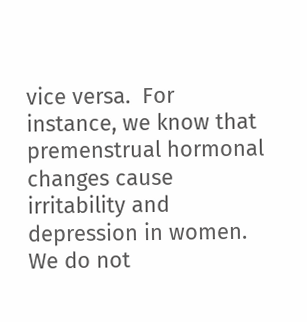vice versa.  For instance, we know that premenstrual hormonal changes cause irritability and depression in women.  We do not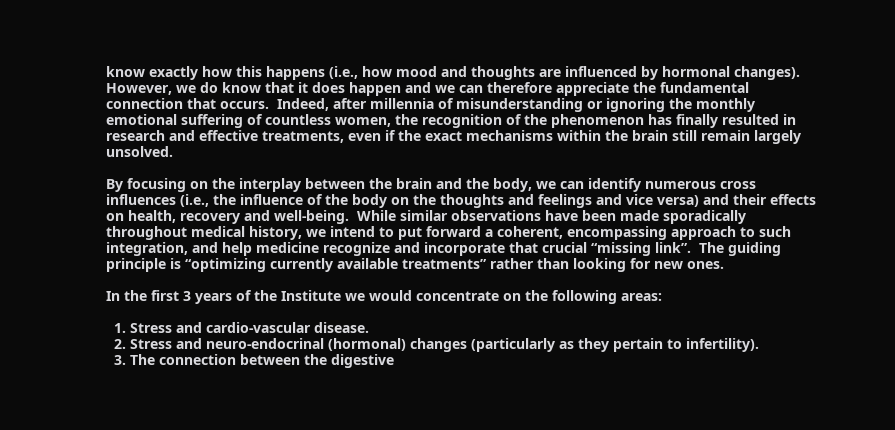know exactly how this happens (i.e., how mood and thoughts are influenced by hormonal changes).  However, we do know that it does happen and we can therefore appreciate the fundamental connection that occurs.  Indeed, after millennia of misunderstanding or ignoring the monthly emotional suffering of countless women, the recognition of the phenomenon has finally resulted in research and effective treatments, even if the exact mechanisms within the brain still remain largely unsolved.

By focusing on the interplay between the brain and the body, we can identify numerous cross influences (i.e., the influence of the body on the thoughts and feelings and vice versa) and their effects on health, recovery and well-being.  While similar observations have been made sporadically throughout medical history, we intend to put forward a coherent, encompassing approach to such integration, and help medicine recognize and incorporate that crucial “missing link”.  The guiding principle is “optimizing currently available treatments” rather than looking for new ones.

In the first 3 years of the Institute we would concentrate on the following areas:

  1. Stress and cardio-vascular disease.
  2. Stress and neuro-endocrinal (hormonal) changes (particularly as they pertain to infertility).
  3. The connection between the digestive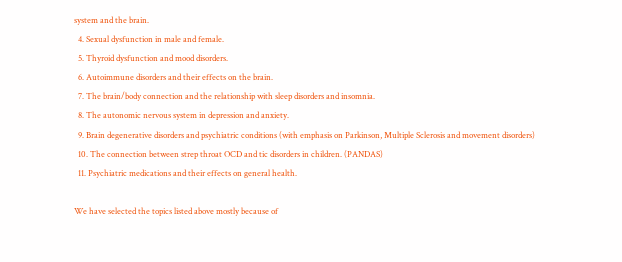system and the brain.
  4. Sexual dysfunction in male and female.
  5. Thyroid dysfunction and mood disorders.
  6. Autoimmune disorders and their effects on the brain.
  7. The brain/body connection and the relationship with sleep disorders and insomnia.
  8. The autonomic nervous system in depression and anxiety.
  9. Brain degenerative disorders and psychiatric conditions (with emphasis on Parkinson, Multiple Sclerosis and movement disorders)
  10. The connection between strep throat OCD and tic disorders in children. (PANDAS)
  11. Psychiatric medications and their effects on general health.

We have selected the topics listed above mostly because of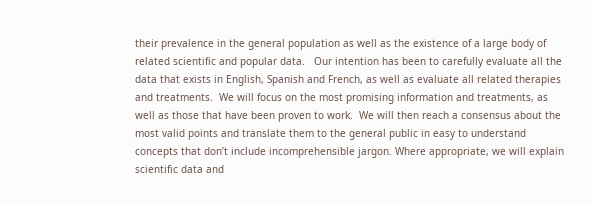their prevalence in the general population as well as the existence of a large body of related scientific and popular data.   Our intention has been to carefully evaluate all the data that exists in English, Spanish and French, as well as evaluate all related therapies and treatments.  We will focus on the most promising information and treatments, as well as those that have been proven to work.  We will then reach a consensus about the most valid points and translate them to the general public in easy to understand concepts that don’t include incomprehensible jargon. Where appropriate, we will explain scientific data and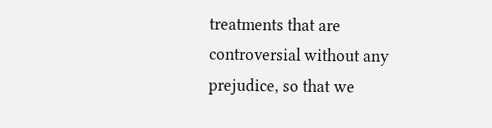treatments that are controversial without any prejudice, so that we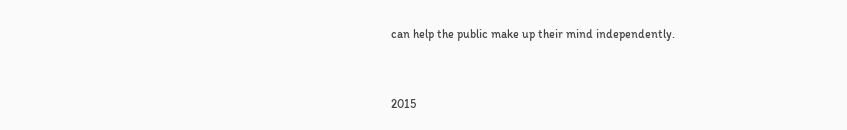can help the public make up their mind independently.


2015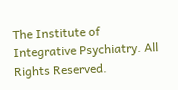The Institute of Integrative Psychiatry. All Rights Reserved.